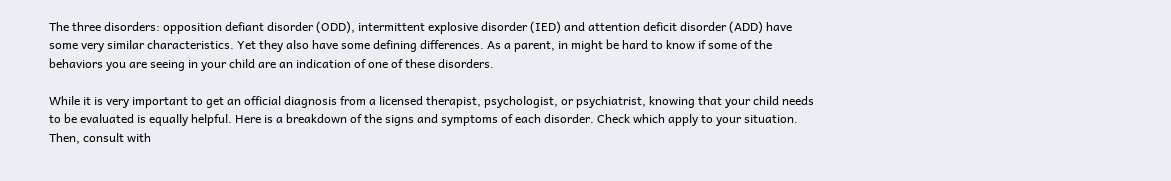The three disorders: opposition defiant disorder (ODD), intermittent explosive disorder (IED) and attention deficit disorder (ADD) have some very similar characteristics. Yet they also have some defining differences. As a parent, in might be hard to know if some of the behaviors you are seeing in your child are an indication of one of these disorders.

While it is very important to get an official diagnosis from a licensed therapist, psychologist, or psychiatrist, knowing that your child needs to be evaluated is equally helpful. Here is a breakdown of the signs and symptoms of each disorder. Check which apply to your situation. Then, consult with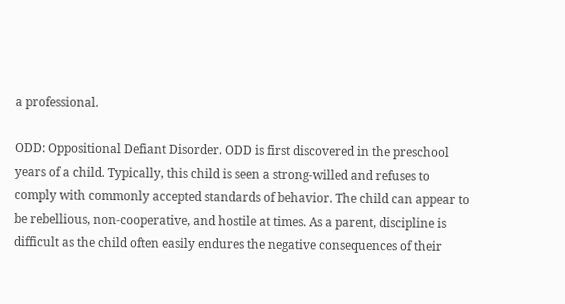a professional.

ODD: Oppositional Defiant Disorder. ODD is first discovered in the preschool years of a child. Typically, this child is seen a strong-willed and refuses to comply with commonly accepted standards of behavior. The child can appear to be rebellious, non-cooperative, and hostile at times. As a parent, discipline is difficult as the child often easily endures the negative consequences of their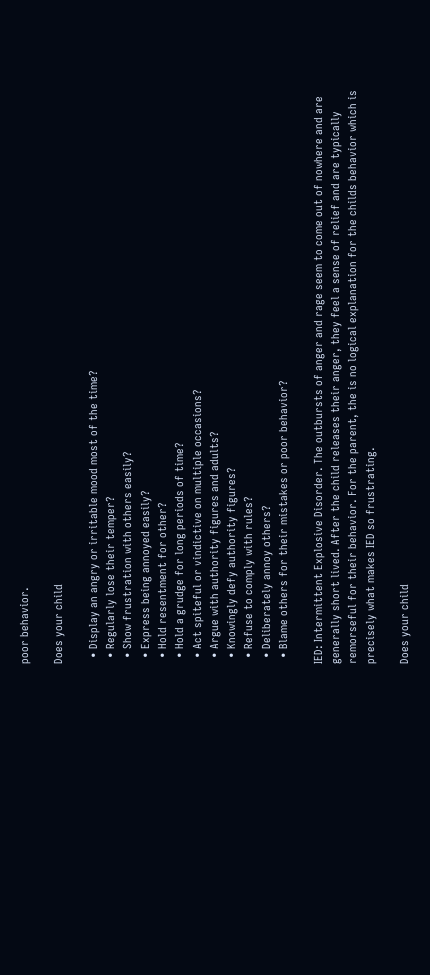poor behavior.

Does your child

  • Display an angry or irritable mood most of the time?
  • Regularly lose their temper?
  • Show frustration with others easily?
  • Express being annoyed easily?
  • Hold resentment for other?
  • Hold a grudge for long periods of time?
  • Act spiteful or vindictive on multiple occasions?
  • Argue with authority figures and adults?
  • Knowingly defy authority figures?
  • Refuse to comply with rules?
  • Deliberately annoy others?
  • Blame others for their mistakes or poor behavior?

IED: Intermittent Explosive Disorder. The outbursts of anger and rage seem to come out of nowhere and are generally short lived. After the child releases their anger, they feel a sense of relief and are typically remorseful for their behavior. For the parent, the is no logical explanation for the childs behavior which is precisely what makes IED so frustrating.

Does your child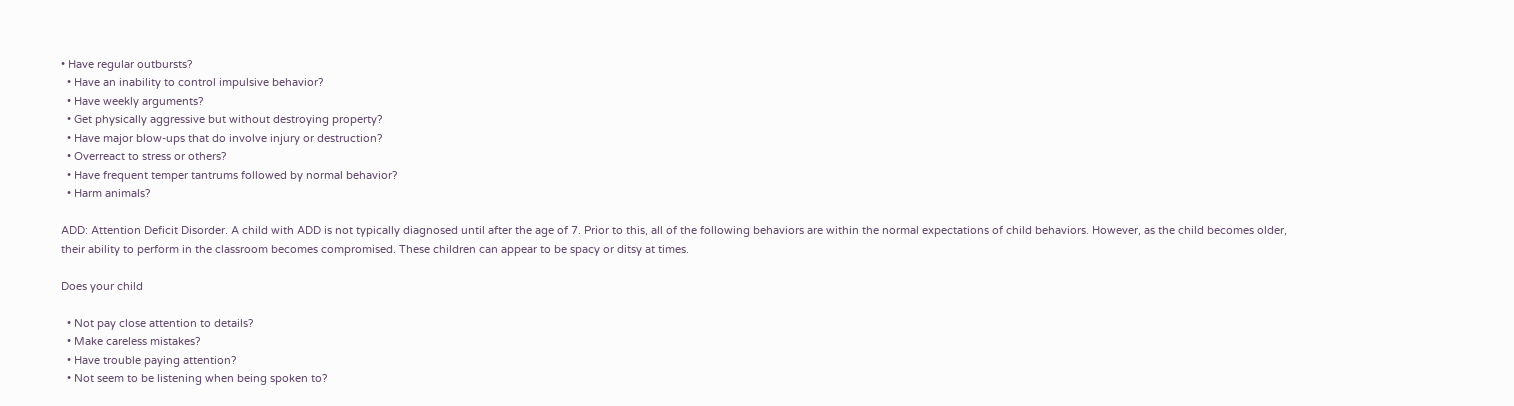• Have regular outbursts?
  • Have an inability to control impulsive behavior?
  • Have weekly arguments?
  • Get physically aggressive but without destroying property?
  • Have major blow-ups that do involve injury or destruction?
  • Overreact to stress or others?
  • Have frequent temper tantrums followed by normal behavior?
  • Harm animals?

ADD: Attention Deficit Disorder. A child with ADD is not typically diagnosed until after the age of 7. Prior to this, all of the following behaviors are within the normal expectations of child behaviors. However, as the child becomes older, their ability to perform in the classroom becomes compromised. These children can appear to be spacy or ditsy at times.

Does your child

  • Not pay close attention to details?
  • Make careless mistakes?
  • Have trouble paying attention?
  • Not seem to be listening when being spoken to?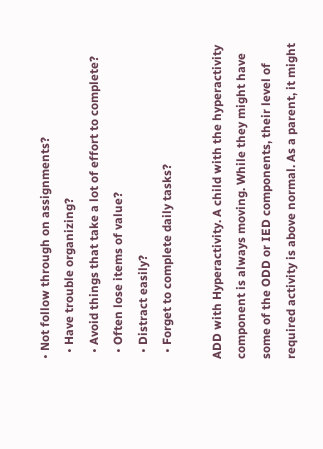• Not follow through on assignments?
  • Have trouble organizing?
  • Avoid things that take a lot of effort to complete?
  • Often lose items of value?
  • Distract easily?
  • Forget to complete daily tasks?

ADD with Hyperactivity. A child with the hyperactivity component is always moving. While they might have some of the ODD or IED components, their level of required activity is above normal. As a parent, it might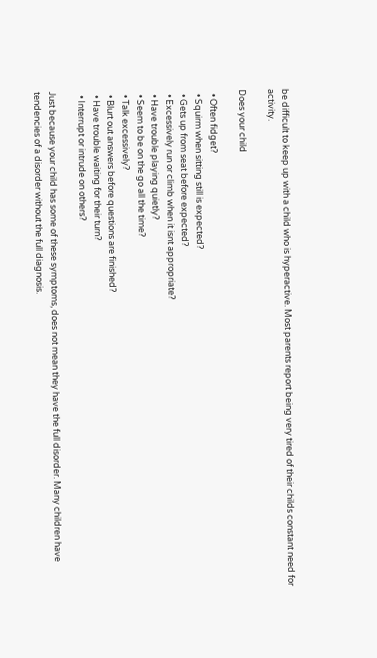be difficult to keep up with a child who is hyperactive. Most parents report being very tired of their childs constant need for activity.

Does your child

  • Often fidget?
  • Squirm when sitting still is expected?
  • Gets up from seat before expected?
  • Excessively run or climb when it isnt appropriate?
  • Have trouble playing quietly?
  • Seem to be on the go all the time?
  • Talk excessively?
  • Blurt out answers before questions are finished?
  • Have trouble waiting for their turn?
  • Interrupt or intrude on others?

Just because your child has some of these symptoms, does not mean they have the full disorder. Many children have tendencies of a disorder without the full diagnosis.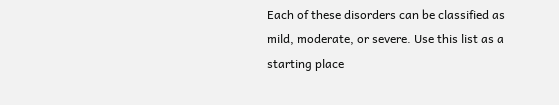Each of these disorders can be classified as mild, moderate, or severe. Use this list as a starting place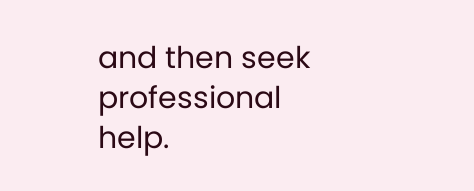and then seek professional help.